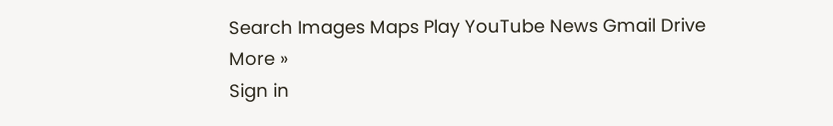Search Images Maps Play YouTube News Gmail Drive More »
Sign in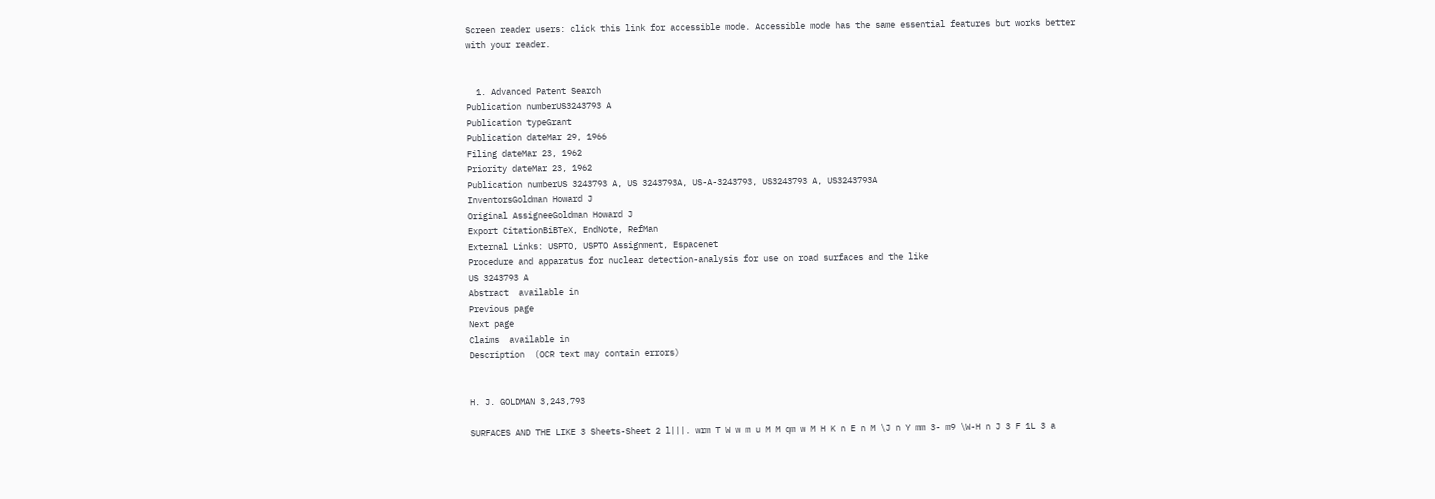Screen reader users: click this link for accessible mode. Accessible mode has the same essential features but works better with your reader.


  1. Advanced Patent Search
Publication numberUS3243793 A
Publication typeGrant
Publication dateMar 29, 1966
Filing dateMar 23, 1962
Priority dateMar 23, 1962
Publication numberUS 3243793 A, US 3243793A, US-A-3243793, US3243793 A, US3243793A
InventorsGoldman Howard J
Original AssigneeGoldman Howard J
Export CitationBiBTeX, EndNote, RefMan
External Links: USPTO, USPTO Assignment, Espacenet
Procedure and apparatus for nuclear detection-analysis for use on road surfaces and the like
US 3243793 A
Abstract  available in
Previous page
Next page
Claims  available in
Description  (OCR text may contain errors)


H. J. GOLDMAN 3,243,793

SURFACES AND THE LIKE 3 Sheets-Sheet 2 l|||. wrm T W w m u M M qm w M H K n E n M \J n Y mm 3- m9 \W-H n J 3 F 1L 3 a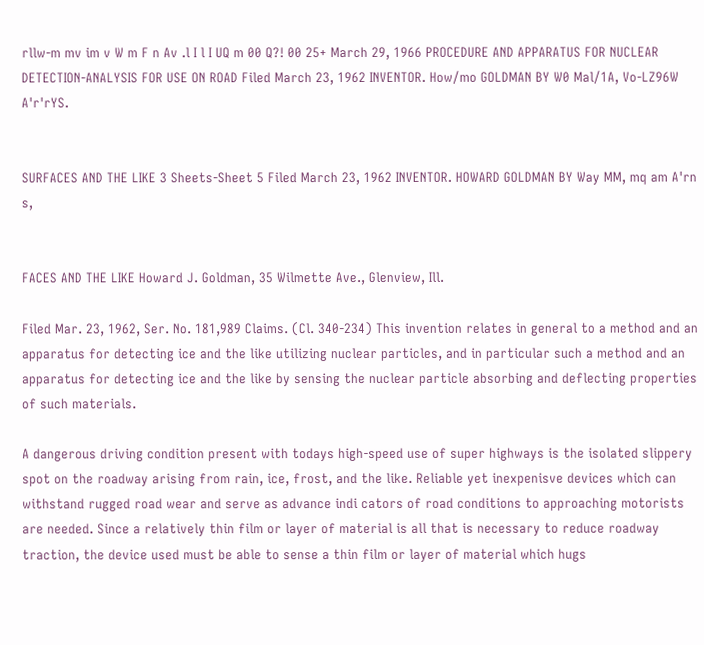rllw-m mv im v W m F n Av .l I l I UQ m 00 Q?! 00 25+ March 29, 1966 PROCEDURE AND APPARATUS FOR NUCLEAR DETECTION-ANALYSIS FOR USE ON ROAD Filed March 23, 1962 INVENTOR. How/mo GOLDMAN BY W0 Mal/1A, Vo-LZ96W A'r'rYS.


SURFACES AND THE LIKE 3 Sheets-Sheet 5 Filed March 23, 1962 INVENTOR. HOWARD GOLDMAN BY Way MM, mq am A'rn s,


FACES AND THE LIKE Howard J. Goldman, 35 Wilmette Ave., Glenview, Ill.

Filed Mar. 23, 1962, Ser. No. 181,989 Claims. (Cl. 340-234) This invention relates in general to a method and an apparatus for detecting ice and the like utilizing nuclear particles, and in particular such a method and an apparatus for detecting ice and the like by sensing the nuclear particle absorbing and deflecting properties of such materials.

A dangerous driving condition present with todays high-speed use of super highways is the isolated slippery spot on the roadway arising from rain, ice, frost, and the like. Reliable yet inexpenisve devices which can withstand rugged road wear and serve as advance indi cators of road conditions to approaching motorists are needed. Since a relatively thin film or layer of material is all that is necessary to reduce roadway traction, the device used must be able to sense a thin film or layer of material which hugs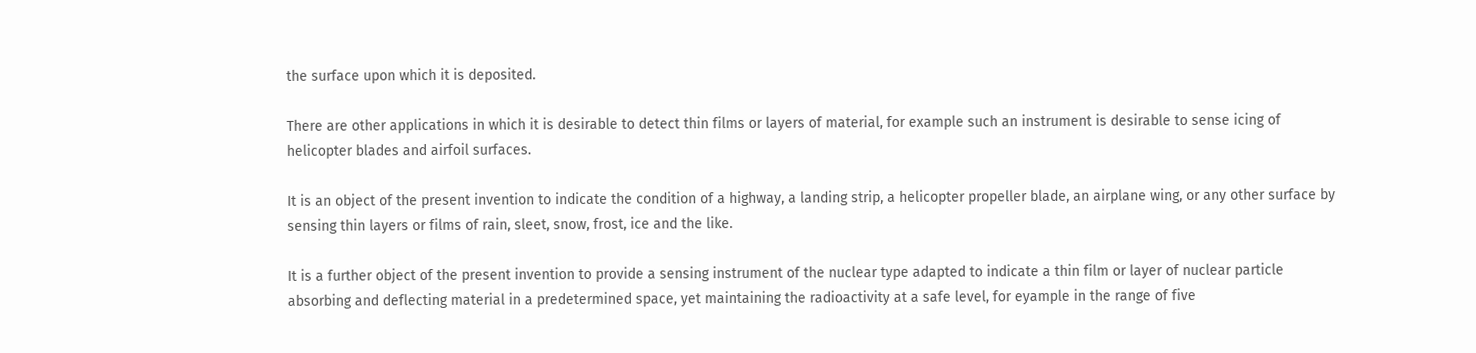the surface upon which it is deposited.

There are other applications in which it is desirable to detect thin films or layers of material, for example such an instrument is desirable to sense icing of helicopter blades and airfoil surfaces.

It is an object of the present invention to indicate the condition of a highway, a landing strip, a helicopter propeller blade, an airplane wing, or any other surface by sensing thin layers or films of rain, sleet, snow, frost, ice and the like.

It is a further object of the present invention to provide a sensing instrument of the nuclear type adapted to indicate a thin film or layer of nuclear particle absorbing and deflecting material in a predetermined space, yet maintaining the radioactivity at a safe level, for eyample in the range of five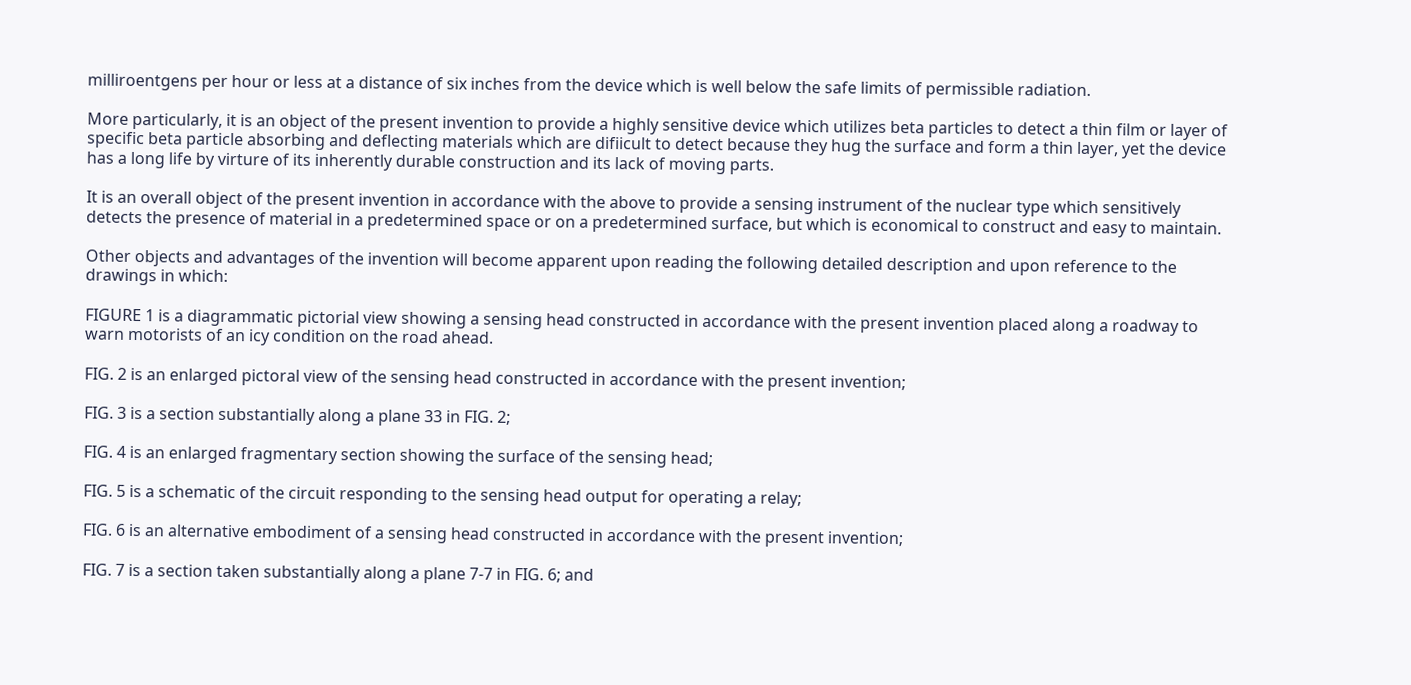milliroentgens per hour or less at a distance of six inches from the device which is well below the safe limits of permissible radiation.

More particularly, it is an object of the present invention to provide a highly sensitive device which utilizes beta particles to detect a thin film or layer of specific beta particle absorbing and deflecting materials which are difiicult to detect because they hug the surface and form a thin layer, yet the device has a long life by virture of its inherently durable construction and its lack of moving parts.

It is an overall object of the present invention in accordance with the above to provide a sensing instrument of the nuclear type which sensitively detects the presence of material in a predetermined space or on a predetermined surface, but which is economical to construct and easy to maintain.

Other objects and advantages of the invention will become apparent upon reading the following detailed description and upon reference to the drawings in which:

FIGURE 1 is a diagrammatic pictorial view showing a sensing head constructed in accordance with the present invention placed along a roadway to warn motorists of an icy condition on the road ahead.

FIG. 2 is an enlarged pictoral view of the sensing head constructed in accordance with the present invention;

FIG. 3 is a section substantially along a plane 33 in FIG. 2;

FIG. 4 is an enlarged fragmentary section showing the surface of the sensing head;

FIG. 5 is a schematic of the circuit responding to the sensing head output for operating a relay;

FIG. 6 is an alternative embodiment of a sensing head constructed in accordance with the present invention;

FIG. 7 is a section taken substantially along a plane 7-7 in FIG. 6; and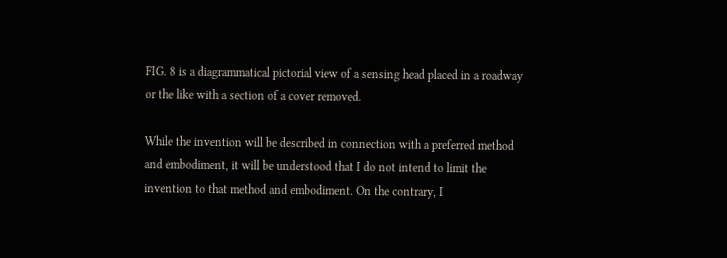FIG. 8 is a diagrammatical pictorial view of a sensing head placed in a roadway or the like with a section of a cover removed.

While the invention will be described in connection with a preferred method and embodiment, it will be understood that I do not intend to limit the invention to that method and embodiment. On the contrary, I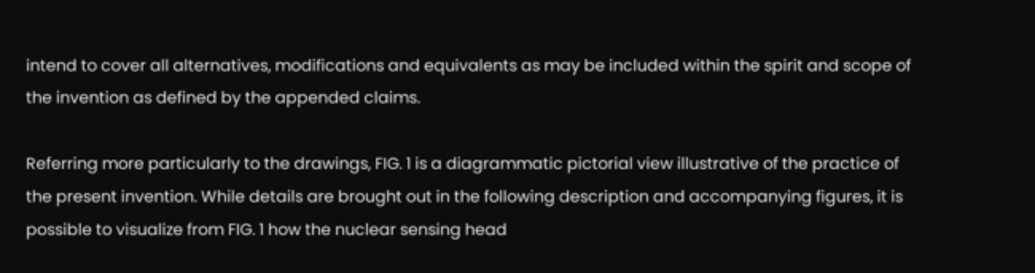intend to cover all alternatives, modifications and equivalents as may be included within the spirit and scope of the invention as defined by the appended claims.

Referring more particularly to the drawings, FIG. 1 is a diagrammatic pictorial view illustrative of the practice of the present invention. While details are brought out in the following description and accompanying figures, it is possible to visualize from FIG. 1 how the nuclear sensing head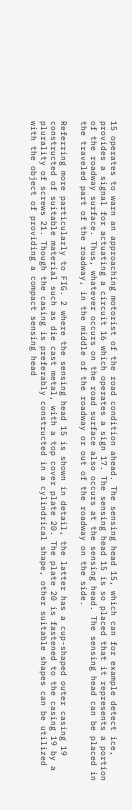15 operates to warn an approaching motorist of the road condition ahead. The sensing head 15, which can for example detect ice, provides a signal for actuating a circuit 16 which operates a sign 17. The sensing head 15 is so placed that it represents a portion of the roadway surface. Thus, whatever occurs on the road surface also occurs at the sensing head. The sensing head can be placed in the traveled part of the roadway, in the middle of the roadway or out of the roadway on the side.

Referring more particularly to FIG. 2 where the sensing head 15 is shown in detail, the latter has a cup-shaped outer casing 19 constructed of suitable material such as die cast metal, with a top cover plate 20. The plate 20 is fastened to the casing 19 by a plurality of screws 21. Though the casing is preferably constructed in a cylindrical shape, other suitable shapes can be utilized with the object of providing a compact sensing head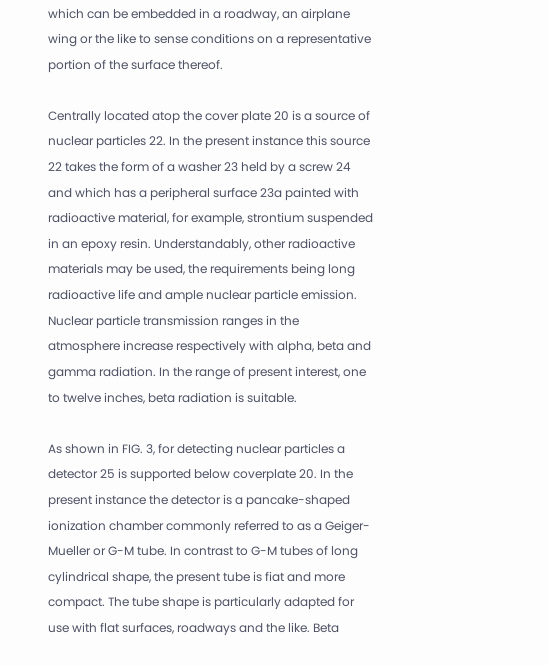which can be embedded in a roadway, an airplane wing or the like to sense conditions on a representative portion of the surface thereof.

Centrally located atop the cover plate 20 is a source of nuclear particles 22. In the present instance this source 22 takes the form of a washer 23 held by a screw 24 and which has a peripheral surface 23a painted with radioactive material, for example, strontium suspended in an epoxy resin. Understandably, other radioactive materials may be used, the requirements being long radioactive life and ample nuclear particle emission. Nuclear particle transmission ranges in the atmosphere increase respectively with alpha, beta and gamma radiation. In the range of present interest, one to twelve inches, beta radiation is suitable.

As shown in FIG. 3, for detecting nuclear particles a detector 25 is supported below coverplate 20. In the present instance the detector is a pancake-shaped ionization chamber commonly referred to as a Geiger-Mueller or G-M tube. In contrast to G-M tubes of long cylindrical shape, the present tube is fiat and more compact. The tube shape is particularly adapted for use with flat surfaces, roadways and the like. Beta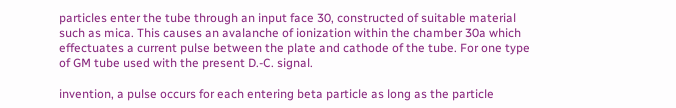particles enter the tube through an input face 30, constructed of suitable material such as mica. This causes an avalanche of ionization within the chamber 30a which effectuates a current pulse between the plate and cathode of the tube. For one type of GM tube used with the present D.-C. signal.

invention, a pulse occurs for each entering beta particle as long as the particle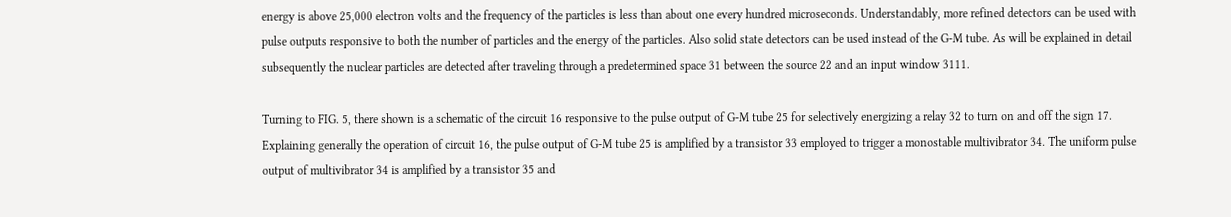energy is above 25,000 electron volts and the frequency of the particles is less than about one every hundred microseconds. Understandably, more refined detectors can be used with pulse outputs responsive to both the number of particles and the energy of the particles. Also solid state detectors can be used instead of the G-M tube. As will be explained in detail subsequently the nuclear particles are detected after traveling through a predetermined space 31 between the source 22 and an input window 3111.

Turning to FIG. 5, there shown is a schematic of the circuit 16 responsive to the pulse output of G-M tube 25 for selectively energizing a relay 32 to turn on and off the sign 17. Explaining generally the operation of circuit 16, the pulse output of G-M tube 25 is amplified by a transistor 33 employed to trigger a monostable multivibrator 34. The uniform pulse output of multivibrator 34 is amplified by a transistor 35 and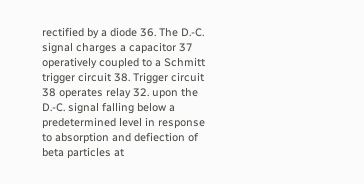rectified by a diode 36. The D.-C. signal charges a capacitor 37 operatively coupled to a Schmitt trigger circuit 38. Trigger circuit 38 operates relay 32. upon the D.-C. signal falling below a predetermined level in response to absorption and defiection of beta particles at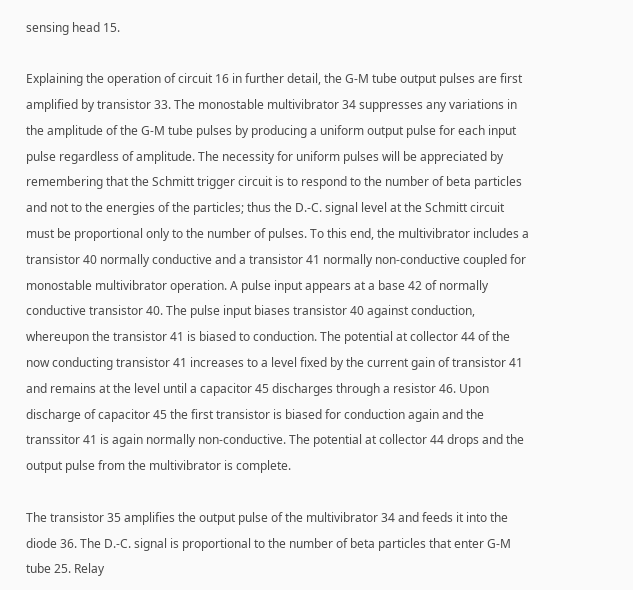sensing head 15.

Explaining the operation of circuit 16 in further detail, the G-M tube output pulses are first amplified by transistor 33. The monostable multivibrator 34 suppresses any variations in the amplitude of the G-M tube pulses by producing a uniform output pulse for each input pulse regardless of amplitude. The necessity for uniform pulses will be appreciated by remembering that the Schmitt trigger circuit is to respond to the number of beta particles and not to the energies of the particles; thus the D.-C. signal level at the Schmitt circuit must be proportional only to the number of pulses. To this end, the multivibrator includes a transistor 40 normally conductive and a transistor 41 normally non-conductive coupled for monostable multivibrator operation. A pulse input appears at a base 42 of normally conductive transistor 40. The pulse input biases transistor 40 against conduction, whereupon the transistor 41 is biased to conduction. The potential at collector 44 of the now conducting transistor 41 increases to a level fixed by the current gain of transistor 41 and remains at the level until a capacitor 45 discharges through a resistor 46. Upon discharge of capacitor 45 the first transistor is biased for conduction again and the transsitor 41 is again normally non-conductive. The potential at collector 44 drops and the output pulse from the multivibrator is complete.

The transistor 35 amplifies the output pulse of the multivibrator 34 and feeds it into the diode 36. The D.-C. signal is proportional to the number of beta particles that enter G-M tube 25. Relay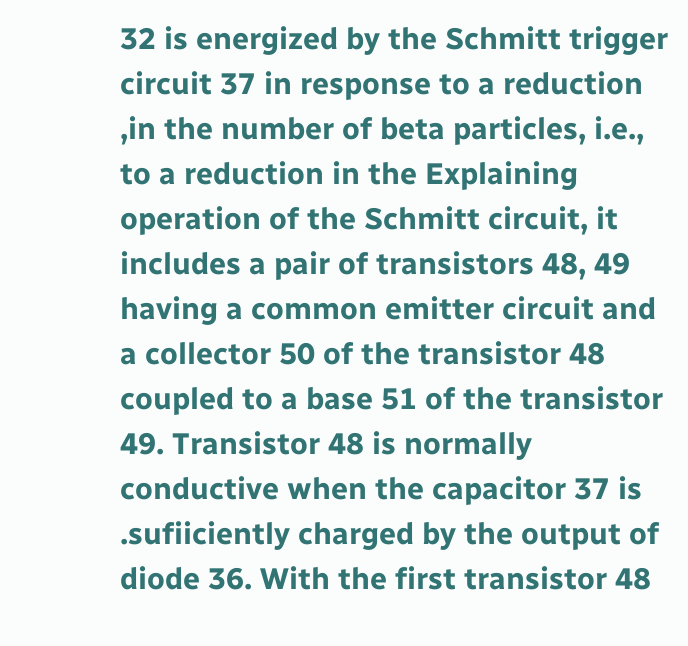32 is energized by the Schmitt trigger circuit 37 in response to a reduction ,in the number of beta particles, i.e., to a reduction in the Explaining operation of the Schmitt circuit, it includes a pair of transistors 48, 49 having a common emitter circuit and a collector 50 of the transistor 48 coupled to a base 51 of the transistor 49. Transistor 48 is normally conductive when the capacitor 37 is .sufiiciently charged by the output of diode 36. With the first transistor 48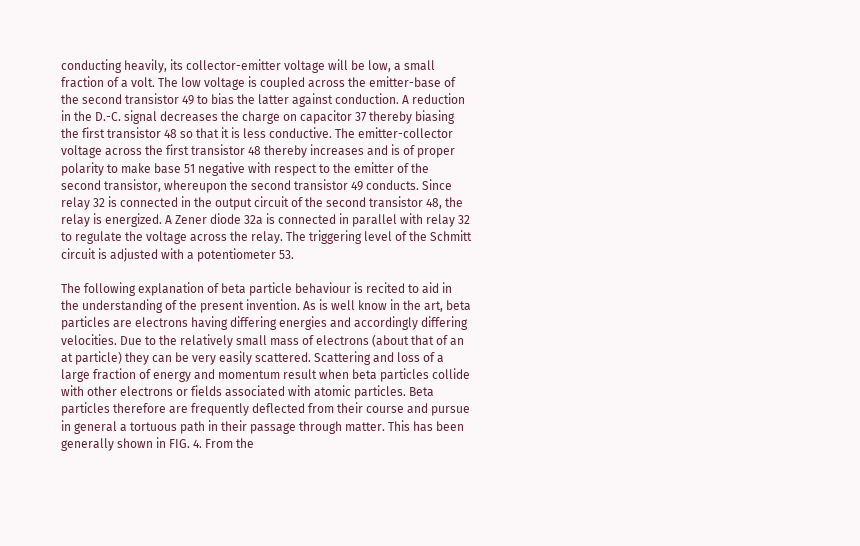conducting heavily, its collector-emitter voltage will be low, a small fraction of a volt. The low voltage is coupled across the emitter-base of the second transistor 49 to bias the latter against conduction. A reduction in the D.-C. signal decreases the charge on capacitor 37 thereby biasing the first transistor 48 so that it is less conductive. The emitter-collector voltage across the first transistor 48 thereby increases and is of proper polarity to make base 51 negative with respect to the emitter of the second transistor, whereupon the second transistor 49 conducts. Since relay 32 is connected in the output circuit of the second transistor 48, the relay is energized. A Zener diode 32a is connected in parallel with relay 32 to regulate the voltage across the relay. The triggering level of the Schmitt circuit is adjusted with a potentiometer 53.

The following explanation of beta particle behaviour is recited to aid in the understanding of the present invention. As is well know in the art, beta particles are electrons having differing energies and accordingly differing velocities. Due to the relatively small mass of electrons (about that of an at particle) they can be very easily scattered. Scattering and loss of a large fraction of energy and momentum result when beta particles collide with other electrons or fields associated with atomic particles. Beta particles therefore are frequently deflected from their course and pursue in general a tortuous path in their passage through matter. This has been generally shown in FIG. 4. From the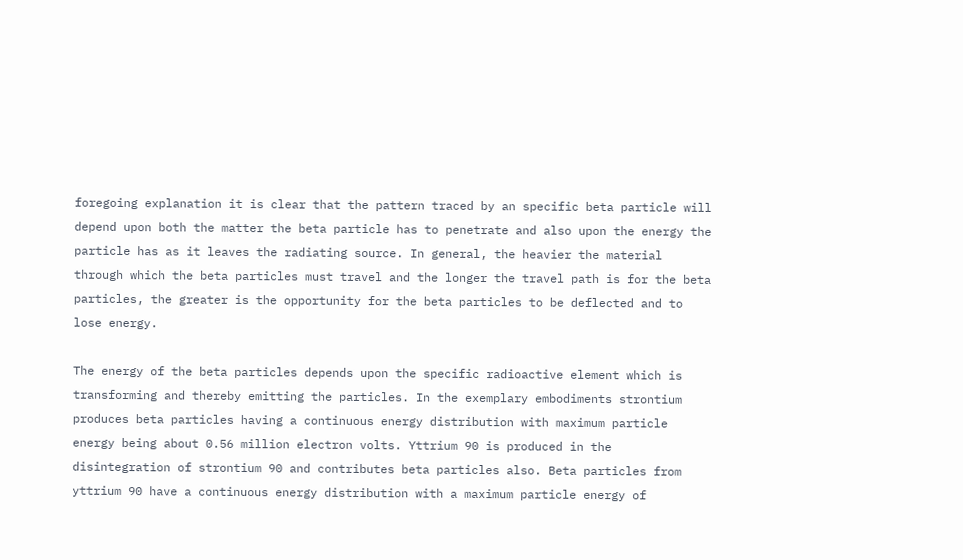foregoing explanation it is clear that the pattern traced by an specific beta particle will depend upon both the matter the beta particle has to penetrate and also upon the energy the particle has as it leaves the radiating source. In general, the heavier the material through which the beta particles must travel and the longer the travel path is for the beta particles, the greater is the opportunity for the beta particles to be deflected and to lose energy.

The energy of the beta particles depends upon the specific radioactive element which is transforming and thereby emitting the particles. In the exemplary embodiments strontium produces beta particles having a continuous energy distribution with maximum particle energy being about 0.56 million electron volts. Yttrium 90 is produced in the disintegration of strontium 90 and contributes beta particles also. Beta particles from yttrium 90 have a continuous energy distribution with a maximum particle energy of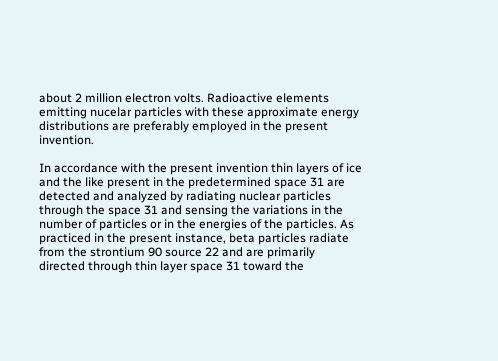about 2 million electron volts. Radioactive elements emitting nucelar particles with these approximate energy distributions are preferably employed in the present invention.

In accordance with the present invention thin layers of ice and the like present in the predetermined space 31 are detected and analyzed by radiating nuclear particles through the space 31 and sensing the variations in the number of particles or in the energies of the particles. As practiced in the present instance, beta particles radiate from the strontium 90 source 22 and are primarily directed through thin layer space 31 toward the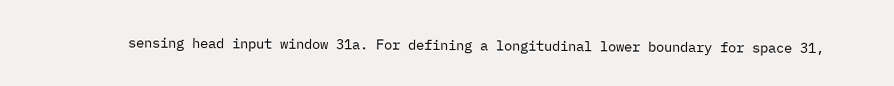sensing head input window 31a. For defining a longitudinal lower boundary for space 31,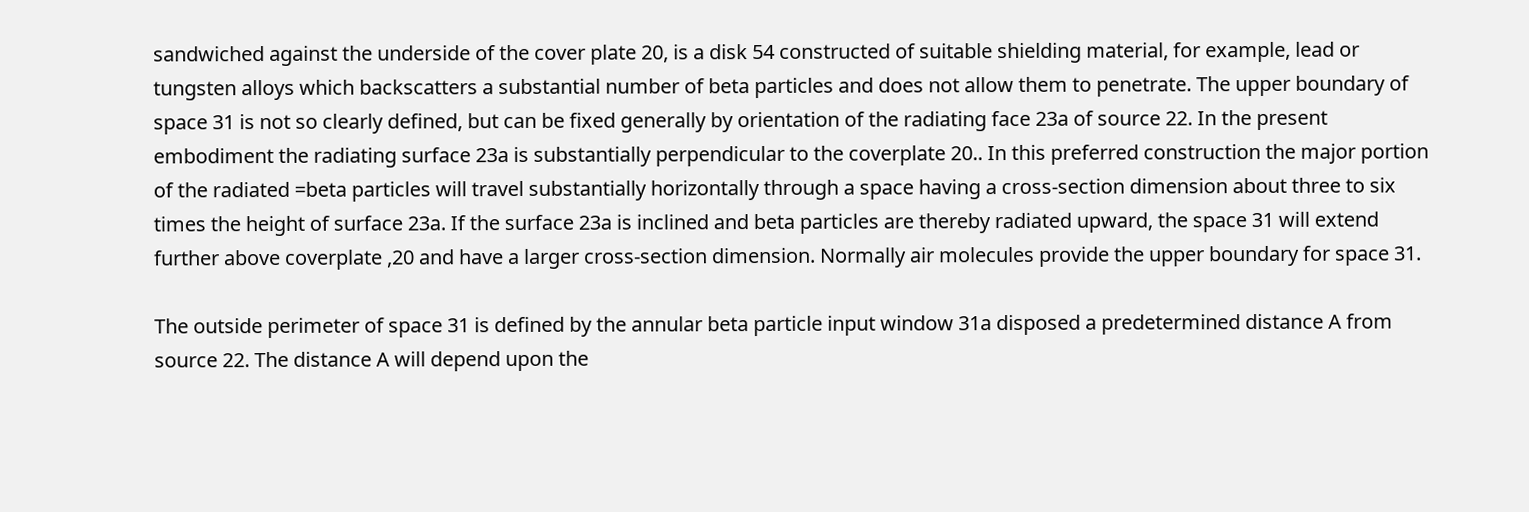sandwiched against the underside of the cover plate 20, is a disk 54 constructed of suitable shielding material, for example, lead or tungsten alloys which backscatters a substantial number of beta particles and does not allow them to penetrate. The upper boundary of space 31 is not so clearly defined, but can be fixed generally by orientation of the radiating face 23a of source 22. In the present embodiment the radiating surface 23a is substantially perpendicular to the coverplate 20.. In this preferred construction the major portion of the radiated =beta particles will travel substantially horizontally through a space having a cross-section dimension about three to six times the height of surface 23a. If the surface 23a is inclined and beta particles are thereby radiated upward, the space 31 will extend further above coverplate ,20 and have a larger cross-section dimension. Normally air molecules provide the upper boundary for space 31.

The outside perimeter of space 31 is defined by the annular beta particle input window 31a disposed a predetermined distance A from source 22. The distance A will depend upon the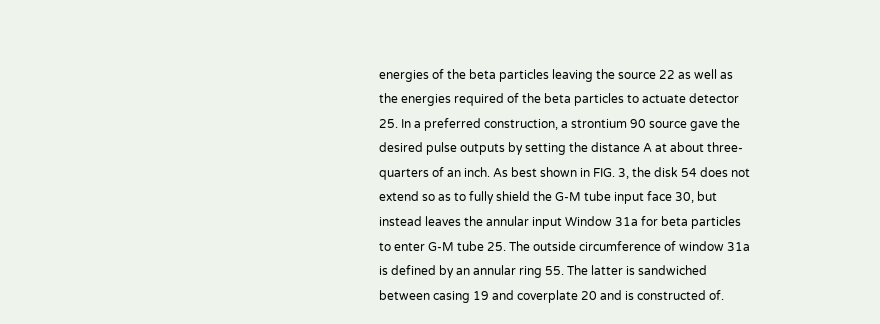energies of the beta particles leaving the source 22 as well as the energies required of the beta particles to actuate detector 25. In a preferred construction, a strontium 90 source gave the desired pulse outputs by setting the distance A at about three-quarters of an inch. As best shown in FIG. 3, the disk 54 does not extend so as to fully shield the G-M tube input face 30, but instead leaves the annular input Window 31a for beta particles to enter G-M tube 25. The outside circumference of window 31a is defined by an annular ring 55. The latter is sandwiched between casing 19 and coverplate 20 and is constructed of.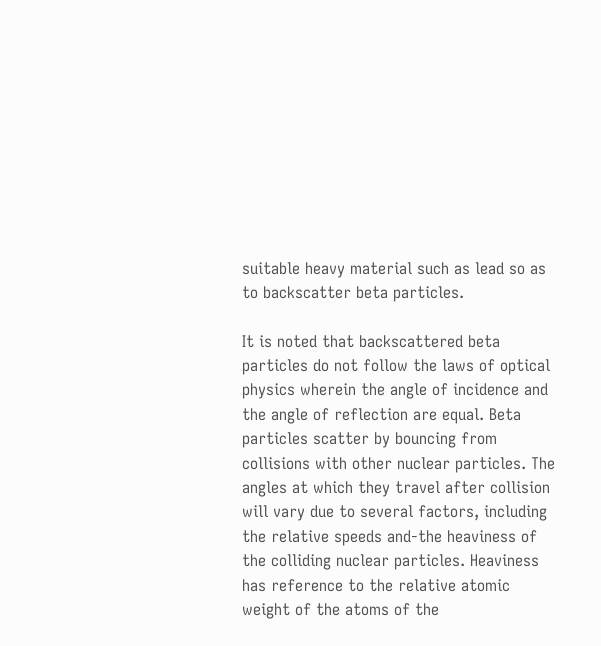suitable heavy material such as lead so as to backscatter beta particles.

It is noted that backscattered beta particles do not follow the laws of optical physics wherein the angle of incidence and the angle of reflection are equal. Beta particles scatter by bouncing from collisions with other nuclear particles. The angles at which they travel after collision will vary due to several factors, including the relative speeds and-the heaviness of the colliding nuclear particles. Heaviness has reference to the relative atomic weight of the atoms of the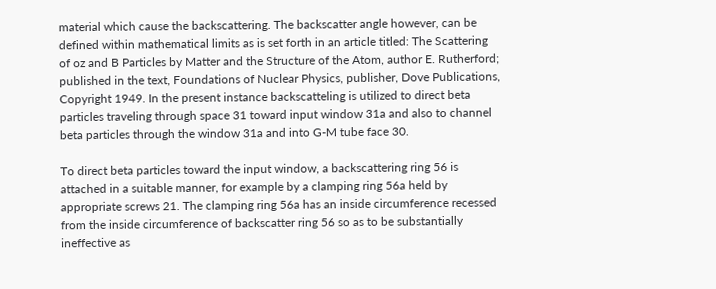material which cause the backscattering. The backscatter angle however, can be defined within mathematical limits as is set forth in an article titled: The Scattering of oz and B Particles by Matter and the Structure of the Atom, author E. Rutherford; published in the text, Foundations of Nuclear Physics, publisher, Dove Publications, Copyright 1949. In the present instance backscatteling is utilized to direct beta particles traveling through space 31 toward input window 31a and also to channel beta particles through the window 31a and into G-M tube face 30.

To direct beta particles toward the input window, a backscattering ring 56 is attached in a suitable manner, for example by a clamping ring 56a held by appropriate screws 21. The clamping ring 56a has an inside circumference recessed from the inside circumference of backscatter ring 56 so as to be substantially ineffective as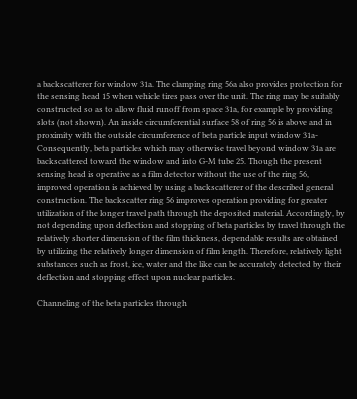a backscatterer for window 31a. The clamping ring 56a also provides protection for the sensing head 15 when vehicle tires pass over the unit. The ring may be suitably constructed so as to allow fluid runoff from space 31a, for example by providing slots (not shown). An inside circumferential surface 58 of ring 56 is above and in proximity with the outside circumference of beta particle input window 31a- Consequently, beta particles which may otherwise travel beyond window 31a are backscattered toward the window and into G-M tube 25. Though the present sensing head is operative as a film detector without the use of the ring 56, improved operation is achieved by using a backscatterer of the described general construction. The backscatter ring 56 improves operation providing for greater utilization of the longer travel path through the deposited material. Accordingly, by not depending upon deflection and stopping of beta particles by travel through the relatively shorter dimension of the film thickness, dependable results are obtained by utilizing the relatively longer dimension of film length. Therefore, relatively light substances such as frost, ice, water and the like can be accurately detected by their deflection and stopping effect upon nuclear particles.

Channeling of the beta particles through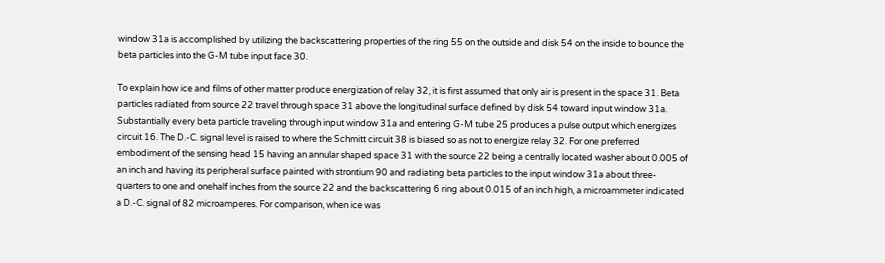window 31a is accomplished by utilizing the backscattering properties of the ring 55 on the outside and disk 54 on the inside to bounce the beta particles into the G-M tube input face 30.

To explain how ice and films of other matter produce energization of relay 32, it is first assumed that only air is present in the space 31. Beta particles radiated from source 22 travel through space 31 above the longitudinal surface defined by disk 54 toward input window 31a. Substantially every beta particle traveling through input window 31a and entering G-M tube 25 produces a pulse output which energizes circuit 16. The D.-C. signal level is raised to where the Schmitt circuit 38 is biased so as not to energize relay 32. For one preferred embodiment of the sensing head 15 having an annular shaped space 31 with the source 22 being a centrally located washer about 0.005 of an inch and having its peripheral surface painted with strontium 90 and radiating beta particles to the input window 31a about three-quarters to one and onehalf inches from the source 22 and the backscattering 6 ring about 0.015 of an inch high, a microammeter indicated a D.-C. signal of 82 microamperes. For comparison, when ice was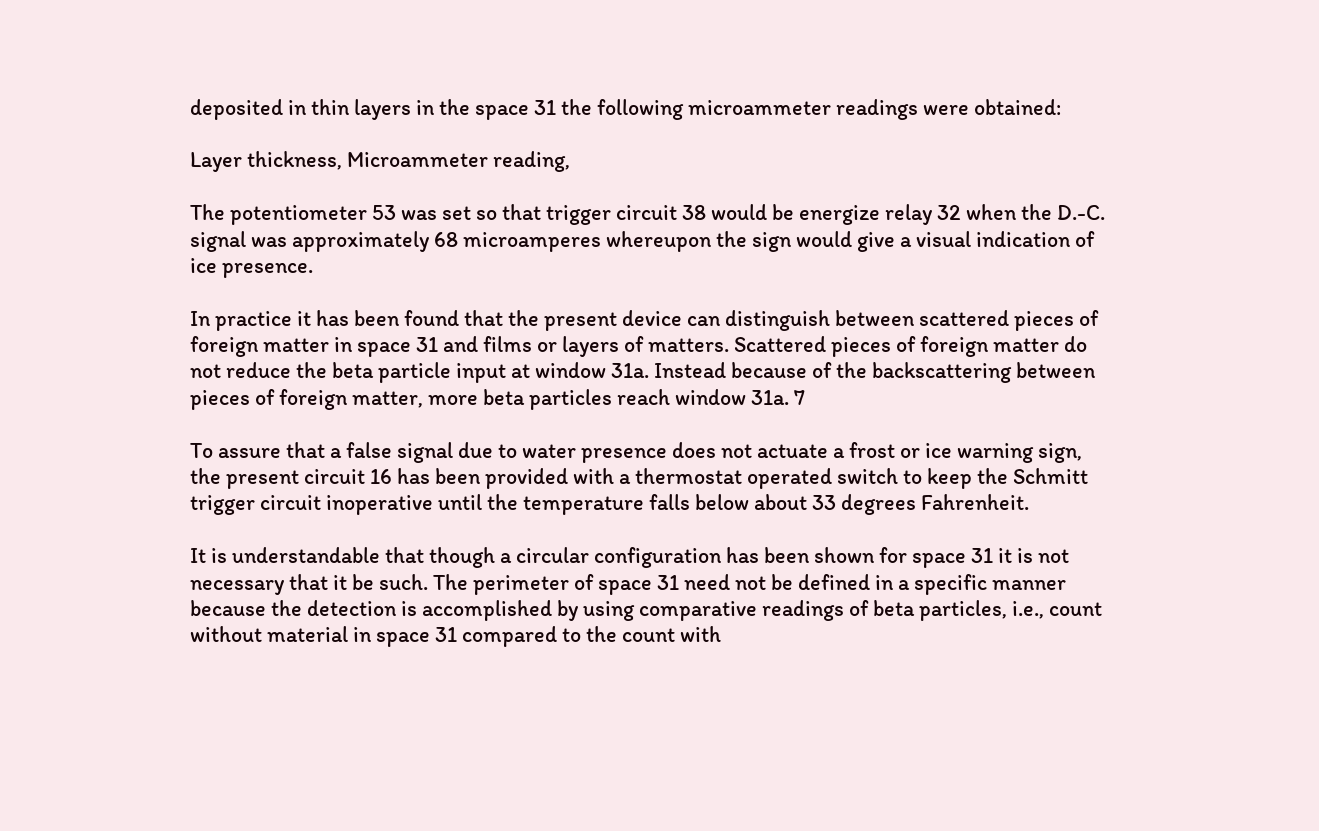deposited in thin layers in the space 31 the following microammeter readings were obtained:

Layer thickness, Microammeter reading,

The potentiometer 53 was set so that trigger circuit 38 would be energize relay 32 when the D.-C. signal was approximately 68 microamperes whereupon the sign would give a visual indication of ice presence.

In practice it has been found that the present device can distinguish between scattered pieces of foreign matter in space 31 and films or layers of matters. Scattered pieces of foreign matter do not reduce the beta particle input at window 31a. Instead because of the backscattering between pieces of foreign matter, more beta particles reach window 31a. 7

To assure that a false signal due to water presence does not actuate a frost or ice warning sign, the present circuit 16 has been provided with a thermostat operated switch to keep the Schmitt trigger circuit inoperative until the temperature falls below about 33 degrees Fahrenheit.

It is understandable that though a circular configuration has been shown for space 31 it is not necessary that it be such. The perimeter of space 31 need not be defined in a specific manner because the detection is accomplished by using comparative readings of beta particles, i.e., count without material in space 31 compared to the count with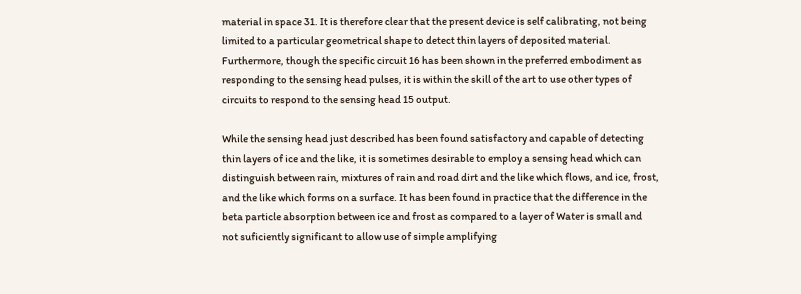material in space 31. It is therefore clear that the present device is self calibrating, not being limited to a particular geometrical shape to detect thin layers of deposited material. Furthermore, though the specific circuit 16 has been shown in the preferred embodiment as responding to the sensing head pulses, it is within the skill of the art to use other types of circuits to respond to the sensing head 15 output.

While the sensing head just described has been found satisfactory and capable of detecting thin layers of ice and the like, it is sometimes desirable to employ a sensing head which can distinguish between rain, mixtures of rain and road dirt and the like which flows, and ice, frost, and the like which forms on a surface. It has been found in practice that the difference in the beta particle absorption between ice and frost as compared to a layer of Water is small and not suficiently significant to allow use of simple amplifying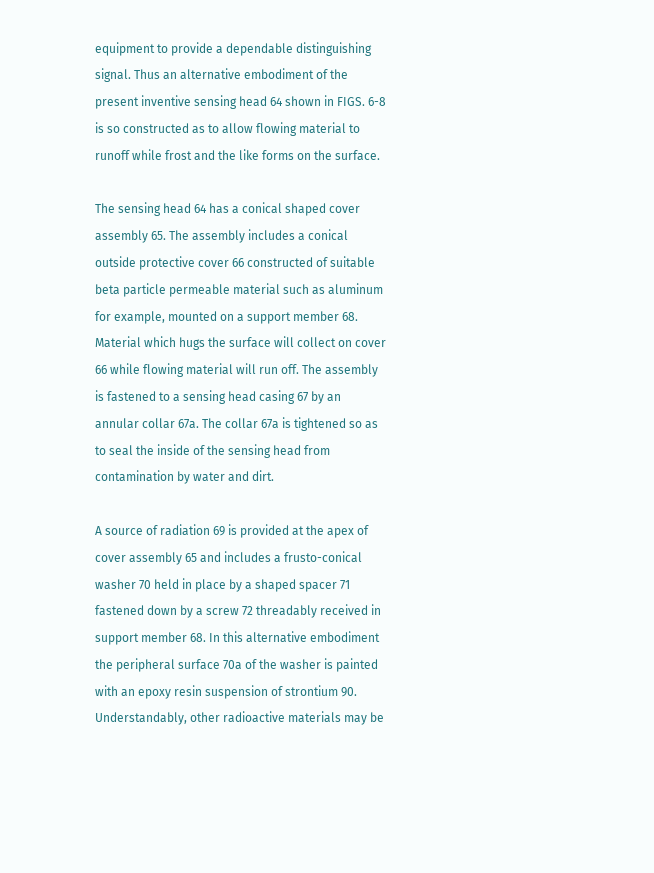equipment to provide a dependable distinguishing signal. Thus an alternative embodiment of the present inventive sensing head 64 shown in FIGS. 6-8 is so constructed as to allow flowing material to runoff while frost and the like forms on the surface.

The sensing head 64 has a conical shaped cover assembly 65. The assembly includes a conical outside protective cover 66 constructed of suitable beta particle permeable material such as aluminum for example, mounted on a support member 68. Material which hugs the surface will collect on cover 66 while flowing material will run off. The assembly is fastened to a sensing head casing 67 by an annular collar 67a. The collar 67a is tightened so as to seal the inside of the sensing head from contamination by water and dirt.

A source of radiation 69 is provided at the apex of cover assembly 65 and includes a frusto-conical washer 70 held in place by a shaped spacer 71 fastened down by a screw 72 threadably received in support member 68. In this alternative embodiment the peripheral surface 70a of the washer is painted with an epoxy resin suspension of strontium 90. Understandably, other radioactive materials may be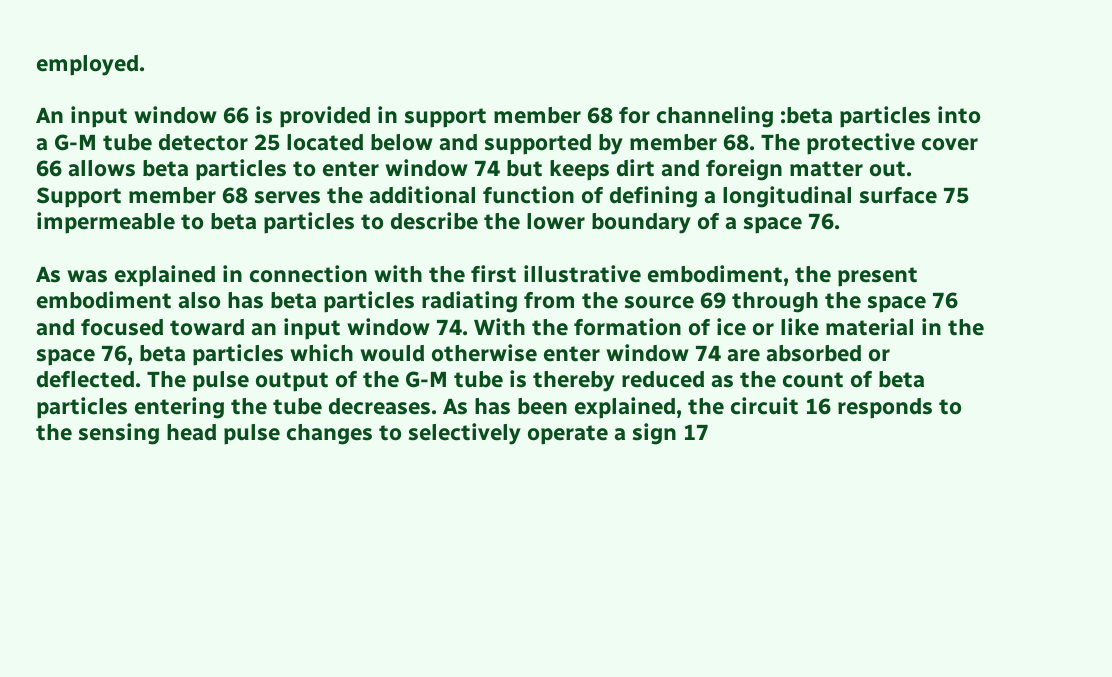employed.

An input window 66 is provided in support member 68 for channeling :beta particles into a G-M tube detector 25 located below and supported by member 68. The protective cover 66 allows beta particles to enter window 74 but keeps dirt and foreign matter out. Support member 68 serves the additional function of defining a longitudinal surface 75 impermeable to beta particles to describe the lower boundary of a space 76.

As was explained in connection with the first illustrative embodiment, the present embodiment also has beta particles radiating from the source 69 through the space 76 and focused toward an input window 74. With the formation of ice or like material in the space 76, beta particles which would otherwise enter window 74 are absorbed or deflected. The pulse output of the G-M tube is thereby reduced as the count of beta particles entering the tube decreases. As has been explained, the circuit 16 responds to the sensing head pulse changes to selectively operate a sign 17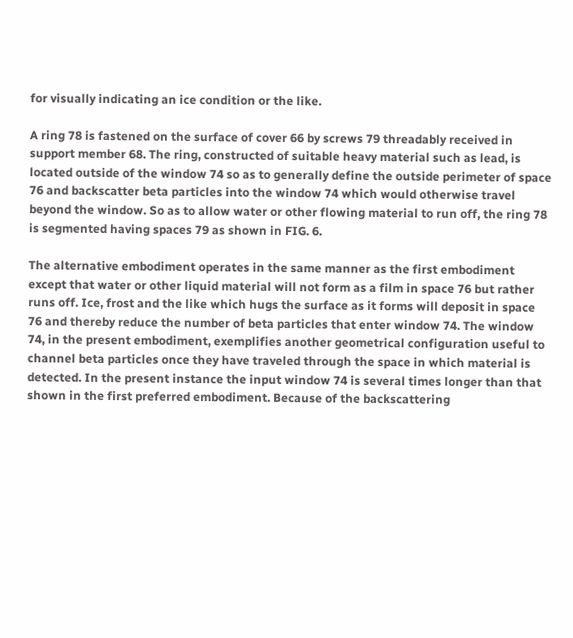for visually indicating an ice condition or the like.

A ring 78 is fastened on the surface of cover 66 by screws 79 threadably received in support member 68. The ring, constructed of suitable heavy material such as lead, is located outside of the window 74 so as to generally define the outside perimeter of space 76 and backscatter beta particles into the window 74 which would otherwise travel beyond the window. So as to allow water or other flowing material to run off, the ring 78 is segmented having spaces 79 as shown in FIG. 6.

The alternative embodiment operates in the same manner as the first embodiment except that water or other liquid material will not form as a film in space 76 but rather runs off. Ice, frost and the like which hugs the surface as it forms will deposit in space 76 and thereby reduce the number of beta particles that enter window 74. The window 74, in the present embodiment, exemplifies another geometrical configuration useful to channel beta particles once they have traveled through the space in which material is detected. In the present instance the input window 74 is several times longer than that shown in the first preferred embodiment. Because of the backscattering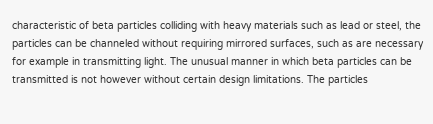characteristic of beta particles colliding with heavy materials such as lead or steel, the particles can be channeled without requiring mirrored surfaces, such as are necessary for example in transmitting light. The unusual manner in which beta particles can be transmitted is not however without certain design limitations. The particles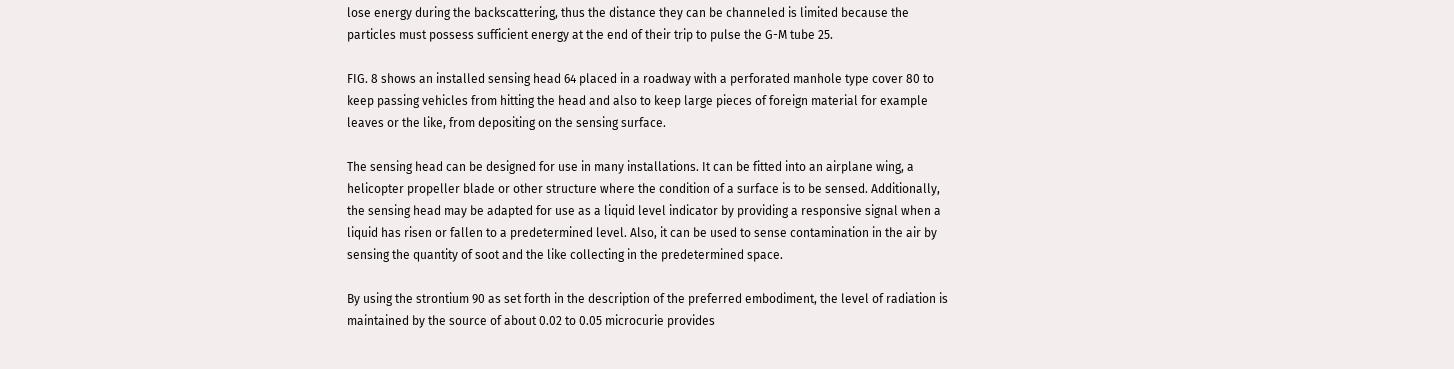lose energy during the backscattering, thus the distance they can be channeled is limited because the particles must possess sufficient energy at the end of their trip to pulse the G-M tube 25.

FIG. 8 shows an installed sensing head 64 placed in a roadway with a perforated manhole type cover 80 to keep passing vehicles from hitting the head and also to keep large pieces of foreign material for example leaves or the like, from depositing on the sensing surface.

The sensing head can be designed for use in many installations. It can be fitted into an airplane wing, a helicopter propeller blade or other structure where the condition of a surface is to be sensed. Additionally, the sensing head may be adapted for use as a liquid level indicator by providing a responsive signal when a liquid has risen or fallen to a predetermined level. Also, it can be used to sense contamination in the air by sensing the quantity of soot and the like collecting in the predetermined space.

By using the strontium 90 as set forth in the description of the preferred embodiment, the level of radiation is maintained by the source of about 0.02 to 0.05 microcurie provides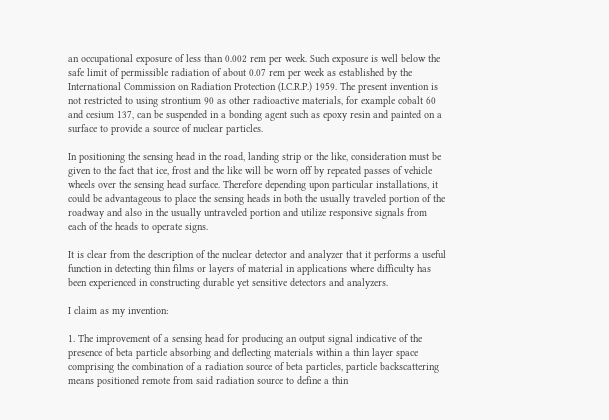an occupational exposure of less than 0.002 rem per week. Such exposure is well below the safe limit of permissible radiation of about 0.07 rem per week as established by the International Commission on Radiation Protection (I.C.R.P.) 1959. The present invention is not restricted to using strontium 90 as other radioactive materials, for example cobalt 60 and cesium 137, can be suspended in a bonding agent such as epoxy resin and painted on a surface to provide a source of nuclear particles.

In positioning the sensing head in the road, landing strip or the like, consideration must be given to the fact that ice, frost and the like will be worn off by repeated passes of vehicle wheels over the sensing head surface. Therefore depending upon particular installations, it could be advantageous to place the sensing heads in both the usually traveled portion of the roadway and also in the usually untraveled portion and utilize responsive signals from each of the heads to operate signs.

It is clear from the description of the nuclear detector and analyzer that it performs a useful function in detecting thin films or layers of material in applications where difficulty has been experienced in constructing durable yet sensitive detectors and analyzers.

I claim as my invention:

1. The improvement of a sensing head for producing an output signal indicative of the presence of beta particle absorbing and deflecting materials within a thin layer space comprising the combination of a radiation source of beta particles, particle backscattering means positioned remote from said radiation source to define a thin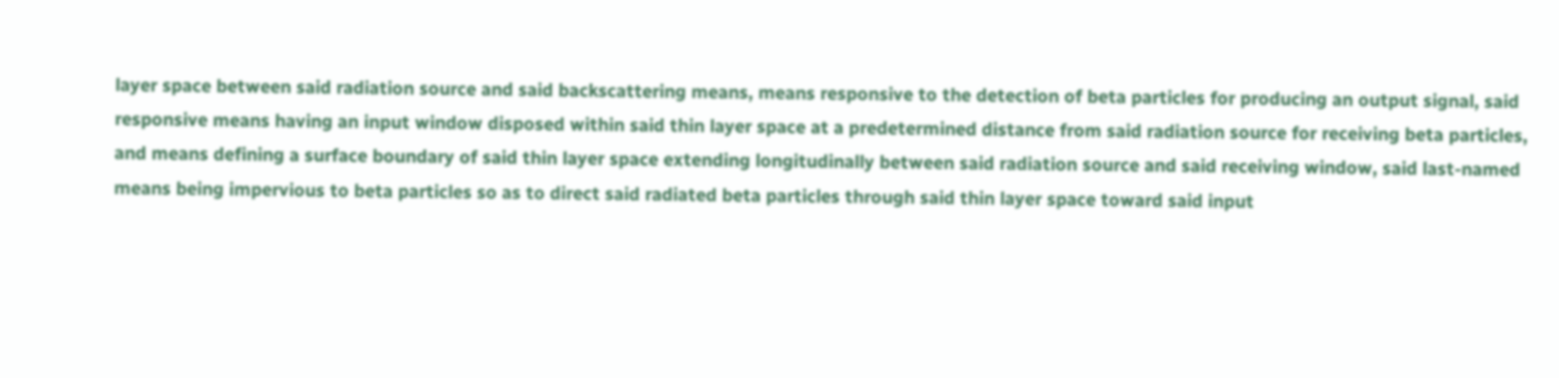layer space between said radiation source and said backscattering means, means responsive to the detection of beta particles for producing an output signal, said responsive means having an input window disposed within said thin layer space at a predetermined distance from said radiation source for receiving beta particles, and means defining a surface boundary of said thin layer space extending longitudinally between said radiation source and said receiving window, said last-named means being impervious to beta particles so as to direct said radiated beta particles through said thin layer space toward said input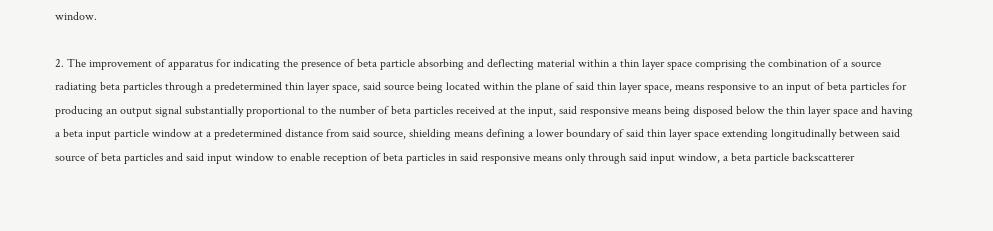window.

2. The improvement of apparatus for indicating the presence of beta particle absorbing and deflecting material within a thin layer space comprising the combination of a source radiating beta particles through a predetermined thin layer space, said source being located within the plane of said thin layer space, means responsive to an input of beta particles for producing an output signal substantially proportional to the number of beta particles received at the input, said responsive means being disposed below the thin layer space and having a beta input particle window at a predetermined distance from said source, shielding means defining a lower boundary of said thin layer space extending longitudinally between said source of beta particles and said input window to enable reception of beta particles in said responsive means only through said input window, a beta particle backscatterer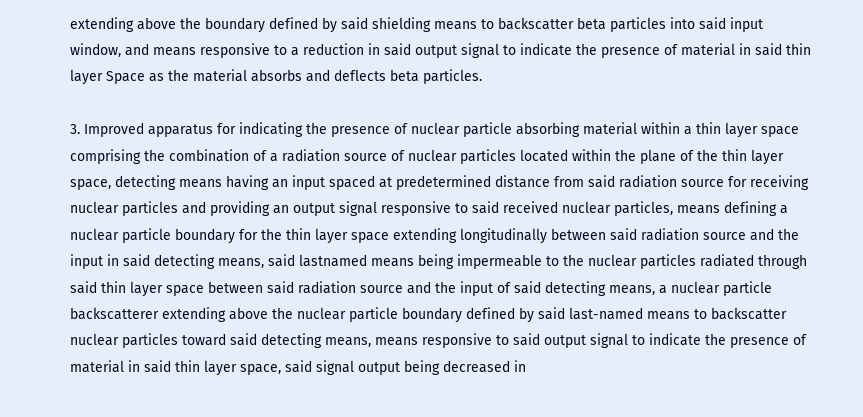extending above the boundary defined by said shielding means to backscatter beta particles into said input window, and means responsive to a reduction in said output signal to indicate the presence of material in said thin layer Space as the material absorbs and deflects beta particles.

3. Improved apparatus for indicating the presence of nuclear particle absorbing material within a thin layer space comprising the combination of a radiation source of nuclear particles located within the plane of the thin layer space, detecting means having an input spaced at predetermined distance from said radiation source for receiving nuclear particles and providing an output signal responsive to said received nuclear particles, means defining a nuclear particle boundary for the thin layer space extending longitudinally between said radiation source and the input in said detecting means, said lastnamed means being impermeable to the nuclear particles radiated through said thin layer space between said radiation source and the input of said detecting means, a nuclear particle backscatterer extending above the nuclear particle boundary defined by said last-named means to backscatter nuclear particles toward said detecting means, means responsive to said output signal to indicate the presence of material in said thin layer space, said signal output being decreased in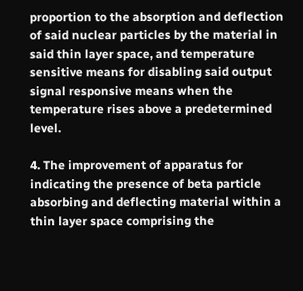proportion to the absorption and deflection of said nuclear particles by the material in said thin layer space, and temperature sensitive means for disabling said output signal responsive means when the temperature rises above a predetermined level.

4. The improvement of apparatus for indicating the presence of beta particle absorbing and deflecting material within a thin layer space comprising the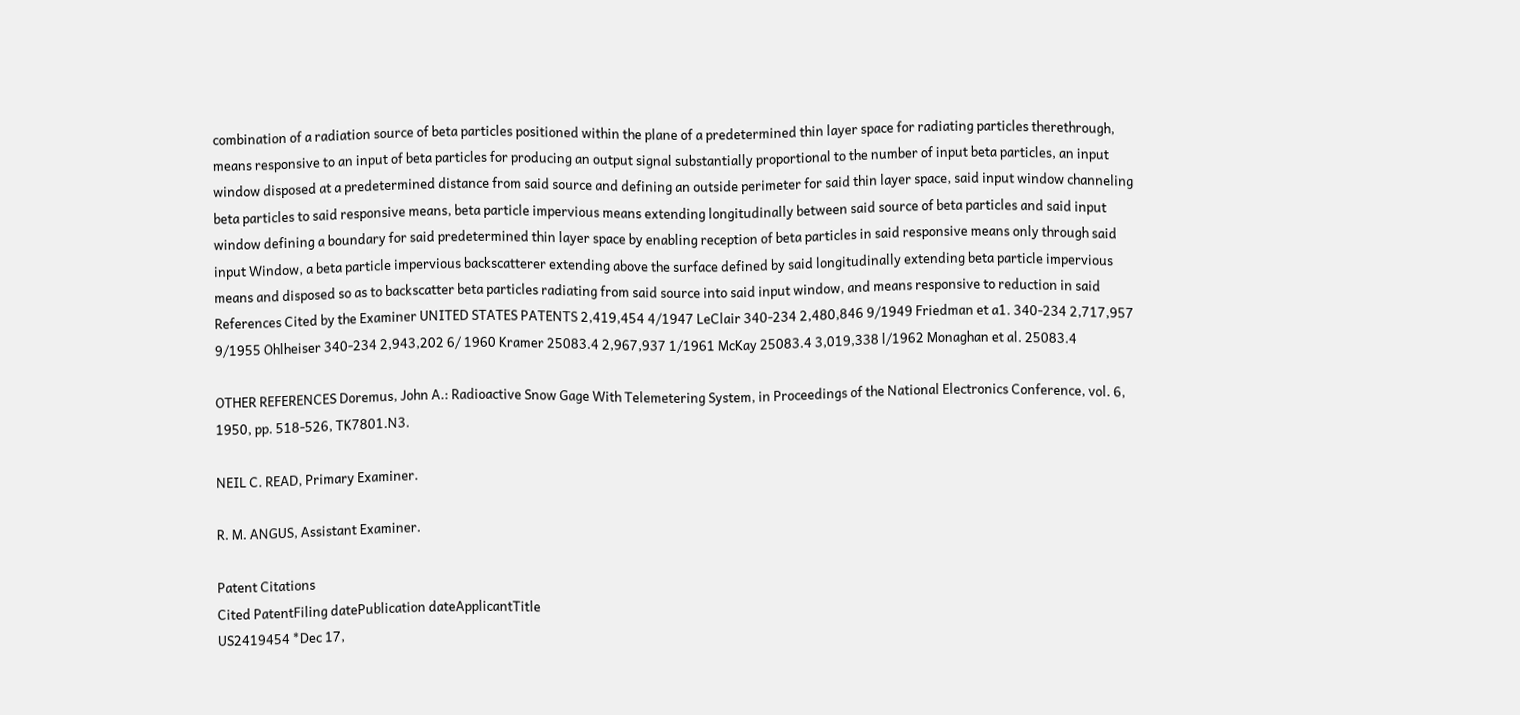combination of a radiation source of beta particles positioned within the plane of a predetermined thin layer space for radiating particles therethrough, means responsive to an input of beta particles for producing an output signal substantially proportional to the number of input beta particles, an input window disposed at a predetermined distance from said source and defining an outside perimeter for said thin layer space, said input window channeling beta particles to said responsive means, beta particle impervious means extending longitudinally between said source of beta particles and said input window defining a boundary for said predetermined thin layer space by enabling reception of beta particles in said responsive means only through said input Window, a beta particle impervious backscatterer extending above the surface defined by said longitudinally extending beta particle impervious means and disposed so as to backscatter beta particles radiating from said source into said input window, and means responsive to reduction in said References Cited by the Examiner UNITED STATES PATENTS 2,419,454 4/1947 LeClair 340-234 2,480,846 9/1949 Friedman et a1. 340-234 2,717,957 9/1955 Ohlheiser 340-234 2,943,202 6/ 1960 Kramer 25083.4 2,967,937 1/1961 McKay 25083.4 3,019,338 l/1962 Monaghan et al. 25083.4

OTHER REFERENCES Doremus, John A.: Radioactive Snow Gage With Telemetering System, in Proceedings of the National Electronics Conference, vol. 6, 1950, pp. 518-526, TK7801.N3.

NEIL C. READ, Primary Examiner.

R. M. ANGUS, Assistant Examiner.

Patent Citations
Cited PatentFiling datePublication dateApplicantTitle
US2419454 *Dec 17,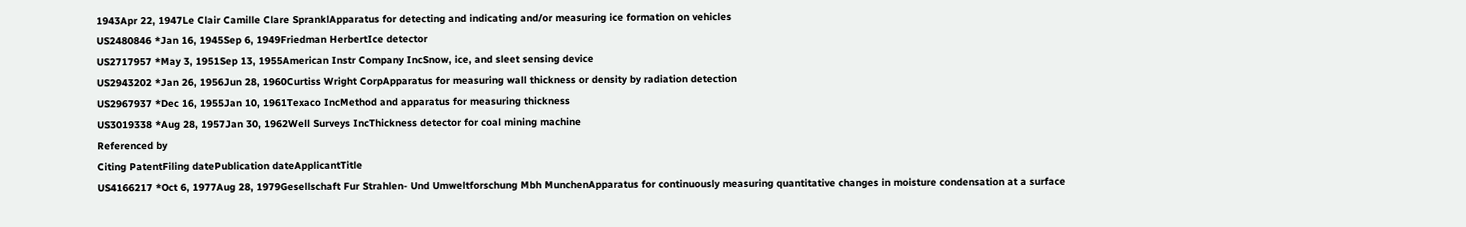1943Apr 22, 1947Le Clair Camille Clare SpranklApparatus for detecting and indicating and/or measuring ice formation on vehicles
US2480846 *Jan 16, 1945Sep 6, 1949Friedman HerbertIce detector
US2717957 *May 3, 1951Sep 13, 1955American Instr Company IncSnow, ice, and sleet sensing device
US2943202 *Jan 26, 1956Jun 28, 1960Curtiss Wright CorpApparatus for measuring wall thickness or density by radiation detection
US2967937 *Dec 16, 1955Jan 10, 1961Texaco IncMethod and apparatus for measuring thickness
US3019338 *Aug 28, 1957Jan 30, 1962Well Surveys IncThickness detector for coal mining machine
Referenced by
Citing PatentFiling datePublication dateApplicantTitle
US4166217 *Oct 6, 1977Aug 28, 1979Gesellschaft Fur Strahlen- Und Umweltforschung Mbh MunchenApparatus for continuously measuring quantitative changes in moisture condensation at a surface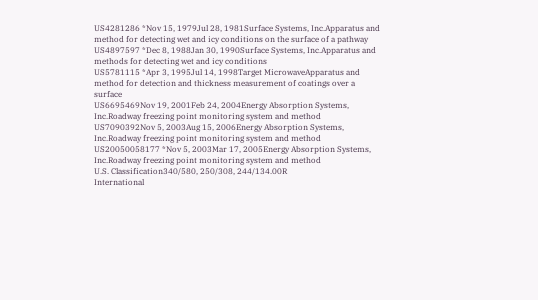US4281286 *Nov 15, 1979Jul 28, 1981Surface Systems, Inc.Apparatus and method for detecting wet and icy conditions on the surface of a pathway
US4897597 *Dec 8, 1988Jan 30, 1990Surface Systems, Inc.Apparatus and methods for detecting wet and icy conditions
US5781115 *Apr 3, 1995Jul 14, 1998Target MicrowaveApparatus and method for detection and thickness measurement of coatings over a surface
US6695469Nov 19, 2001Feb 24, 2004Energy Absorption Systems, Inc.Roadway freezing point monitoring system and method
US7090392Nov 5, 2003Aug 15, 2006Energy Absorption Systems, Inc.Roadway freezing point monitoring system and method
US20050058177 *Nov 5, 2003Mar 17, 2005Energy Absorption Systems, Inc.Roadway freezing point monitoring system and method
U.S. Classification340/580, 250/308, 244/134.00R
International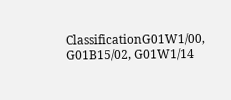ClassificationG01W1/00, G01B15/02, G01W1/14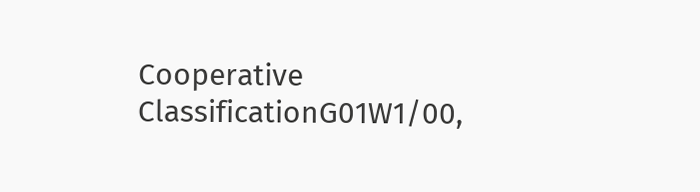Cooperative ClassificationG01W1/00,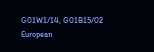G01W1/14, G01B15/02
European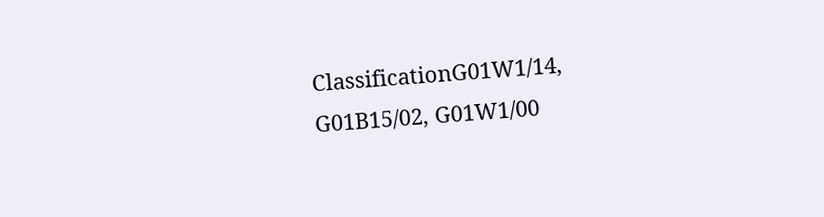ClassificationG01W1/14, G01B15/02, G01W1/00